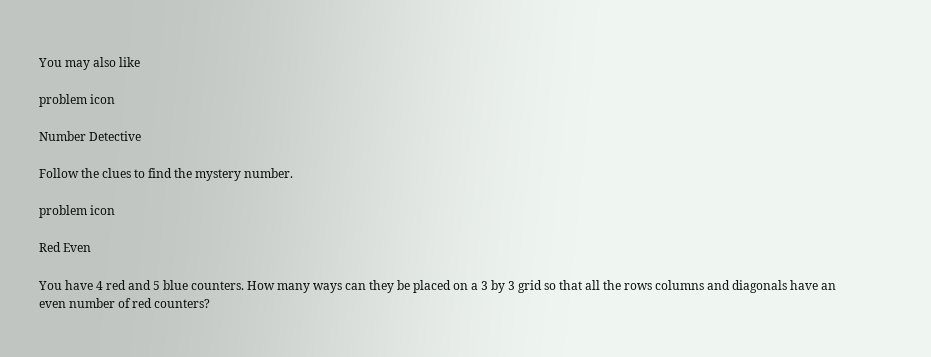You may also like

problem icon

Number Detective

Follow the clues to find the mystery number.

problem icon

Red Even

You have 4 red and 5 blue counters. How many ways can they be placed on a 3 by 3 grid so that all the rows columns and diagonals have an even number of red counters?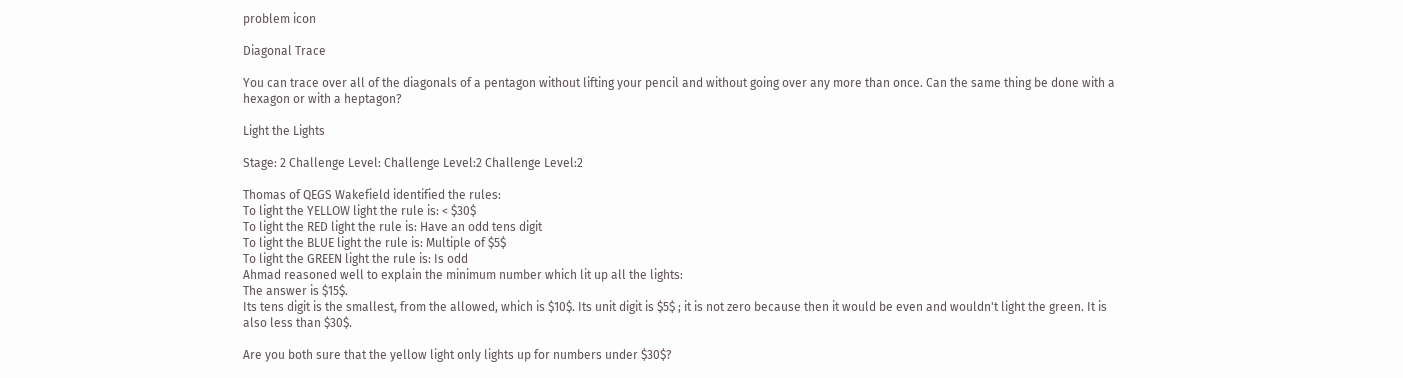problem icon

Diagonal Trace

You can trace over all of the diagonals of a pentagon without lifting your pencil and without going over any more than once. Can the same thing be done with a hexagon or with a heptagon?

Light the Lights

Stage: 2 Challenge Level: Challenge Level:2 Challenge Level:2

Thomas of QEGS Wakefield identified the rules:
To light the YELLOW light the rule is: < $30$
To light the RED light the rule is: Have an odd tens digit
To light the BLUE light the rule is: Multiple of $5$
To light the GREEN light the rule is: Is odd
Ahmad reasoned well to explain the minimum number which lit up all the lights:
The answer is $15$.
Its tens digit is the smallest, from the allowed, which is $10$. Its unit digit is $5$ ; it is not zero because then it would be even and wouldn't light the green. It is also less than $30$.

Are you both sure that the yellow light only lights up for numbers under $30$?